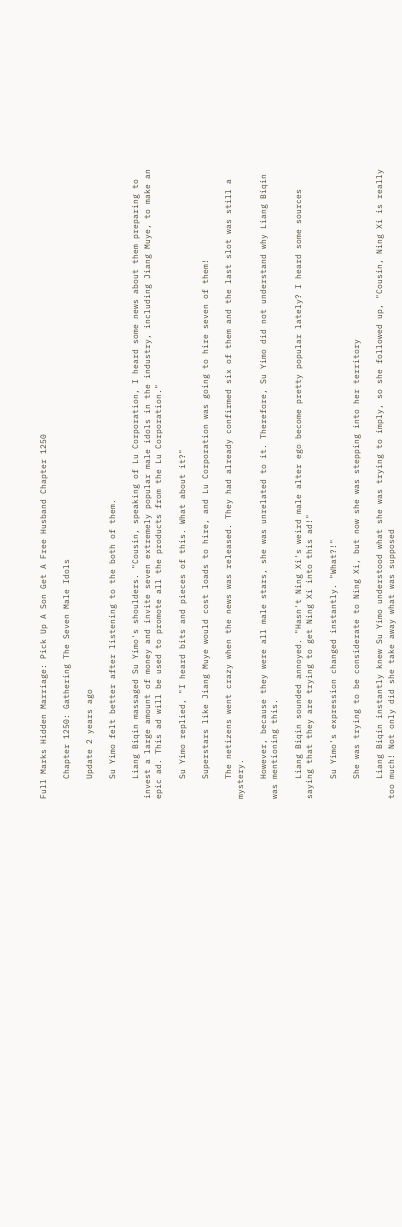Full Marks Hidden Marriage: Pick Up A Son Get A Free Husband Chapter 1250

    Chapter 1250: Gathering The Seven Male Idols

    Update 2 years ago

    Su Yimo felt better after listening to the both of them.

    Liang Biqin massaged Su Yimo's shoulders. "Cousin, speaking of Lu Corporation, I heard some news about them preparing to invest a large amount of money and invite seven extremely popular male idols in the industry, including Jiang Muye, to make an epic ad. This ad will be used to promote all the products from the Lu Corporation."

    Su Yimo replied, "I heard bits and pieces of this. What about it?"

    Superstars like Jiang Muye would cost loads to hire, and Lu Corporation was going to hire seven of them!

    The netizens went crazy when the news was released. They had already confirmed six of them and the last slot was still a mystery.

    However, because they were all male stars, she was unrelated to it. Therefore, Su Yimo did not understand why Liang Biqin was mentioning this.

    Liang Biqin sounded annoyed. "Hasn't Ning Xi's weird male alter ego become pretty popular lately? I heard some sources saying that they are trying to get Ning Xi into this ad!"

    Su Yimo's expression changed instantly. "What?!"

    She was trying to be considerate to Ning Xi, but now she was stepping into her territory

    Liang Biqin instantly knew Su Yimo understood what she was trying to imply, so she followed up, "Cousin, Ning Xi is really too much! Not only did she take away what was supposed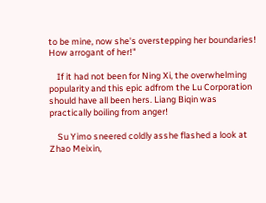to be mine, now she's overstepping her boundaries! How arrogant of her!"

    If it had not been for Ning Xi, the overwhelming popularity and this epic adfrom the Lu Corporation should have all been hers. Liang Biqin was practically boiling from anger!

    Su Yimo sneered coldly asshe flashed a look at Zhao Meixin,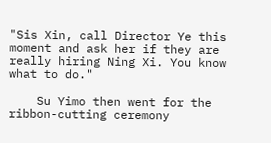"Sis Xin, call Director Ye this moment and ask her if they are really hiring Ning Xi. You know what to do."

    Su Yimo then went for the ribbon-cutting ceremony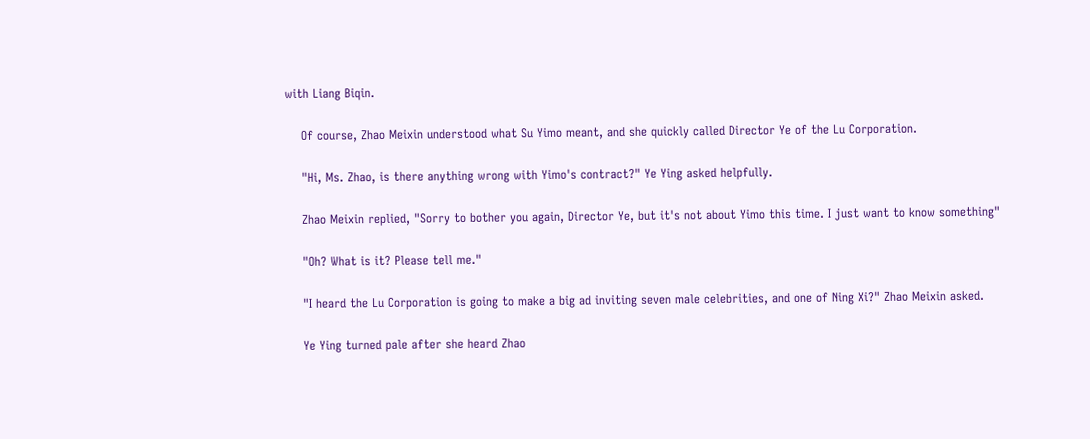with Liang Biqin.

    Of course, Zhao Meixin understood what Su Yimo meant, and she quickly called Director Ye of the Lu Corporation.

    "Hi, Ms. Zhao, is there anything wrong with Yimo's contract?" Ye Ying asked helpfully.

    Zhao Meixin replied, "Sorry to bother you again, Director Ye, but it's not about Yimo this time. I just want to know something"

    "Oh? What is it? Please tell me."

    "I heard the Lu Corporation is going to make a big ad inviting seven male celebrities, and one of Ning Xi?" Zhao Meixin asked.

    Ye Ying turned pale after she heard Zhao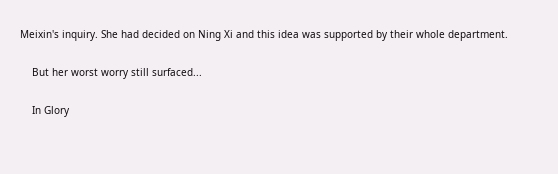Meixin's inquiry. She had decided on Ning Xi and this idea was supported by their whole department.

    But her worst worry still surfaced...

    In Glory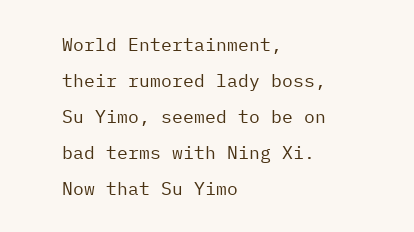World Entertainment, their rumored lady boss, Su Yimo, seemed to be on bad terms with Ning Xi. Now that Su Yimo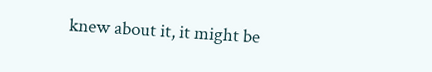knew about it, it might be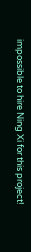impossible to hire Ning Xi for this project!